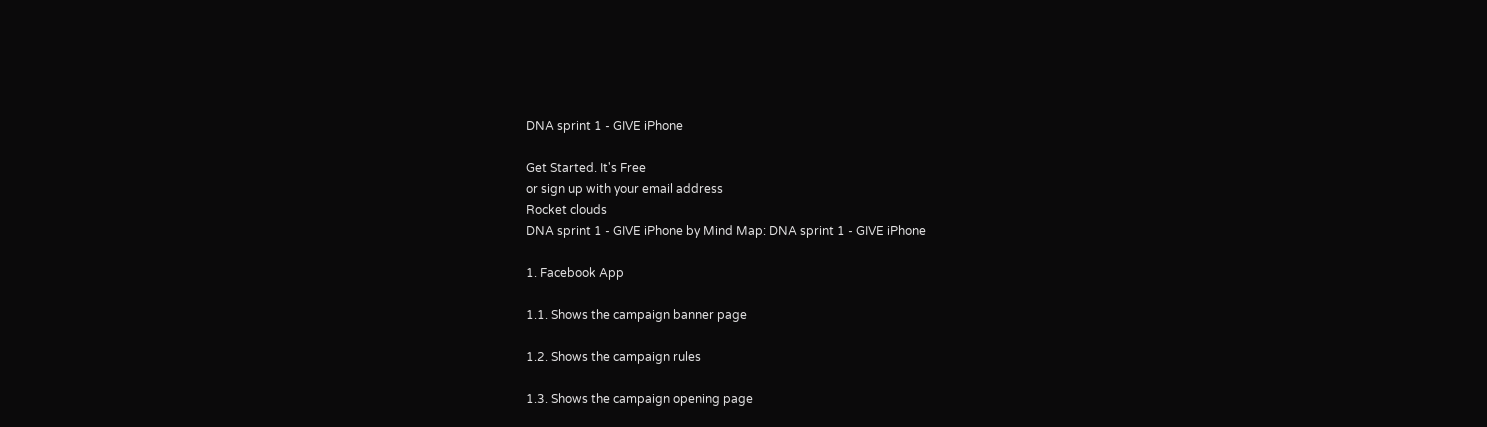DNA sprint 1 - GIVE iPhone

Get Started. It's Free
or sign up with your email address
Rocket clouds
DNA sprint 1 - GIVE iPhone by Mind Map: DNA sprint 1 - GIVE iPhone

1. Facebook App

1.1. Shows the campaign banner page

1.2. Shows the campaign rules

1.3. Shows the campaign opening page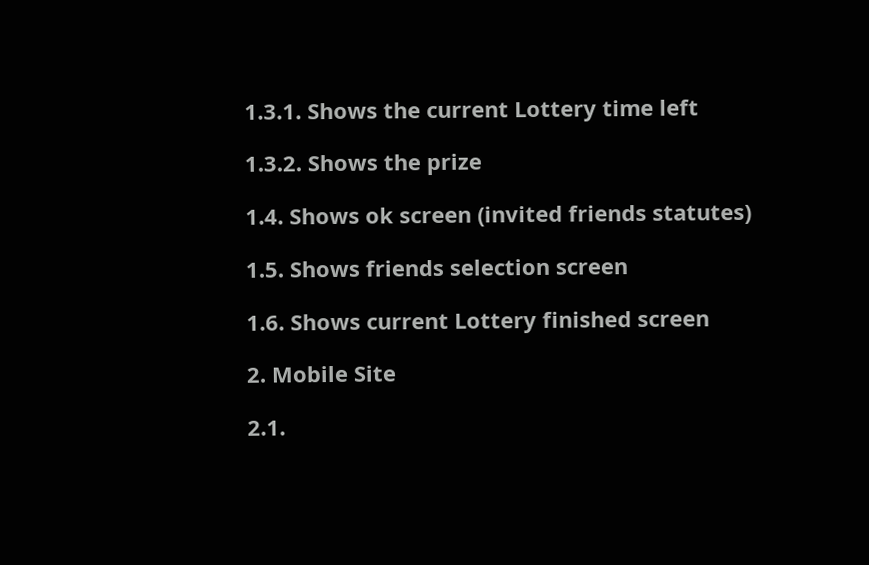1.3.1. Shows the current Lottery time left

1.3.2. Shows the prize

1.4. Shows ok screen (invited friends statutes)

1.5. Shows friends selection screen

1.6. Shows current Lottery finished screen

2. Mobile Site

2.1.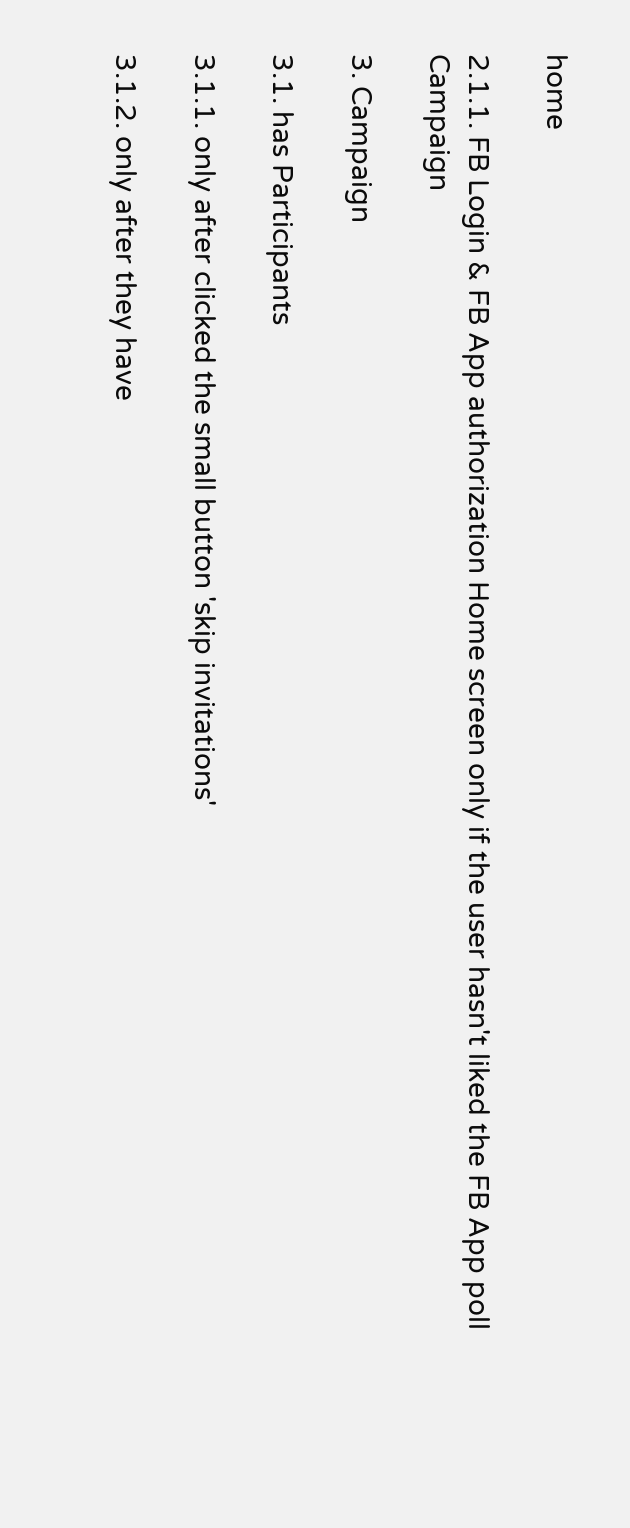home

2.1.1. FB Login & FB App authorization Home screen only if the user hasn't liked the FB App poll Campaign

3. Campaign

3.1. has Participants

3.1.1. only after clicked the small button 'skip invitations'

3.1.2. only after they have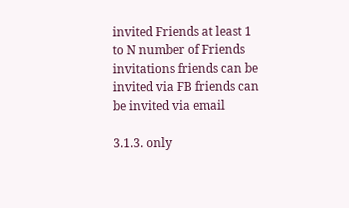invited Friends at least 1 to N number of Friends invitations friends can be invited via FB friends can be invited via email

3.1.3. only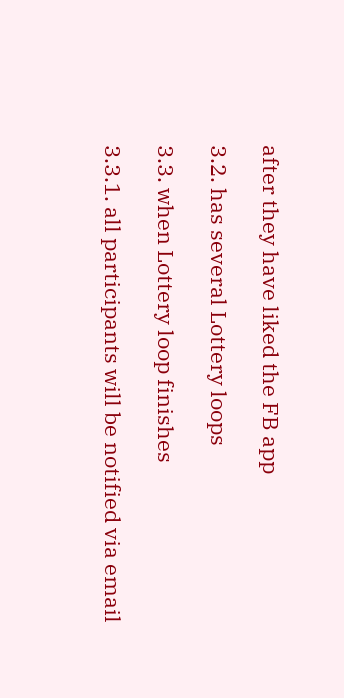after they have liked the FB app

3.2. has several Lottery loops

3.3. when Lottery loop finishes

3.3.1. all participants will be notified via email